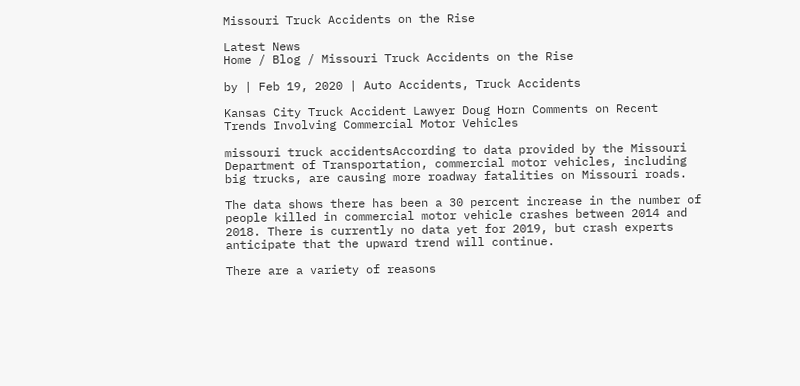Missouri Truck Accidents on the Rise

Latest News
Home / Blog / Missouri Truck Accidents on the Rise

by | Feb 19, 2020 | Auto Accidents, Truck Accidents

Kansas City Truck Accident Lawyer Doug Horn Comments on Recent Trends Involving Commercial Motor Vehicles

missouri truck accidentsAccording to data provided by the Missouri Department of Transportation, commercial motor vehicles, including big trucks, are causing more roadway fatalities on Missouri roads.

The data shows there has been a 30 percent increase in the number of people killed in commercial motor vehicle crashes between 2014 and 2018. There is currently no data yet for 2019, but crash experts anticipate that the upward trend will continue.

There are a variety of reasons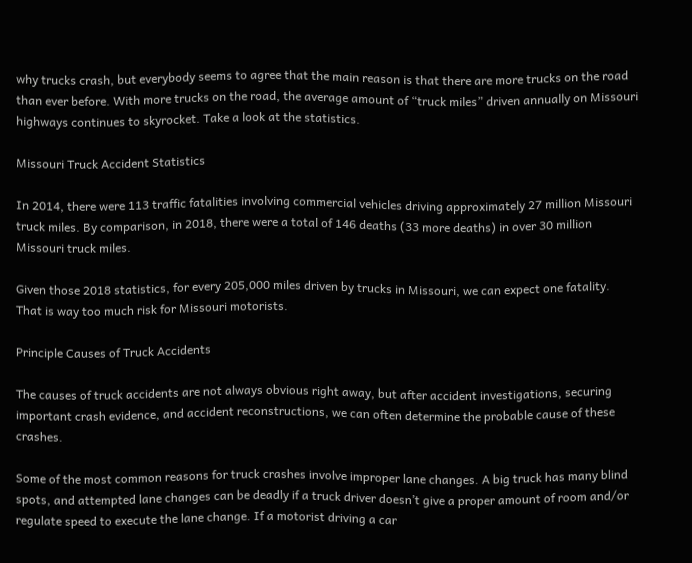why trucks crash, but everybody seems to agree that the main reason is that there are more trucks on the road than ever before. With more trucks on the road, the average amount of “truck miles” driven annually on Missouri highways continues to skyrocket. Take a look at the statistics.

Missouri Truck Accident Statistics

In 2014, there were 113 traffic fatalities involving commercial vehicles driving approximately 27 million Missouri truck miles. By comparison, in 2018, there were a total of 146 deaths (33 more deaths) in over 30 million Missouri truck miles.

Given those 2018 statistics, for every 205,000 miles driven by trucks in Missouri, we can expect one fatality. That is way too much risk for Missouri motorists.

Principle Causes of Truck Accidents

The causes of truck accidents are not always obvious right away, but after accident investigations, securing important crash evidence, and accident reconstructions, we can often determine the probable cause of these crashes.

Some of the most common reasons for truck crashes involve improper lane changes. A big truck has many blind spots, and attempted lane changes can be deadly if a truck driver doesn’t give a proper amount of room and/or regulate speed to execute the lane change. If a motorist driving a car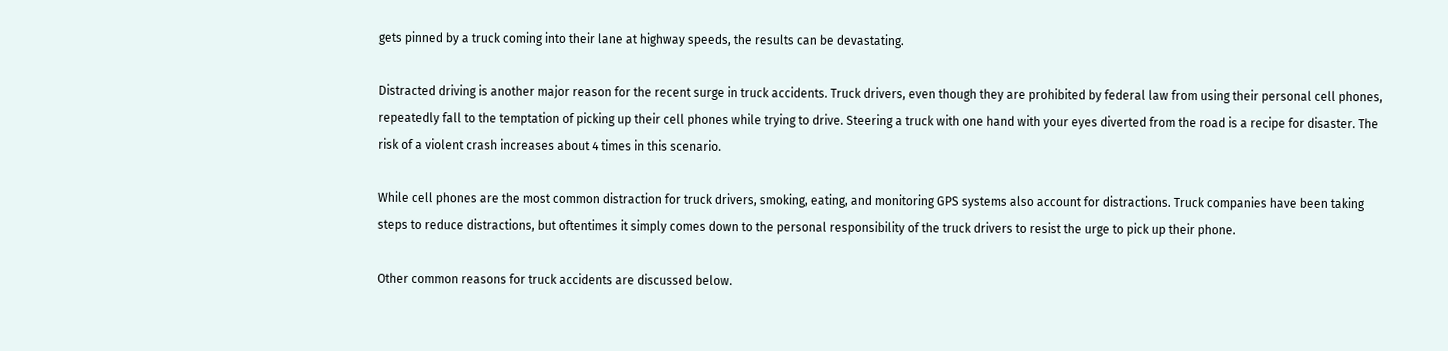gets pinned by a truck coming into their lane at highway speeds, the results can be devastating.

Distracted driving is another major reason for the recent surge in truck accidents. Truck drivers, even though they are prohibited by federal law from using their personal cell phones, repeatedly fall to the temptation of picking up their cell phones while trying to drive. Steering a truck with one hand with your eyes diverted from the road is a recipe for disaster. The risk of a violent crash increases about 4 times in this scenario.

While cell phones are the most common distraction for truck drivers, smoking, eating, and monitoring GPS systems also account for distractions. Truck companies have been taking steps to reduce distractions, but oftentimes it simply comes down to the personal responsibility of the truck drivers to resist the urge to pick up their phone.

Other common reasons for truck accidents are discussed below.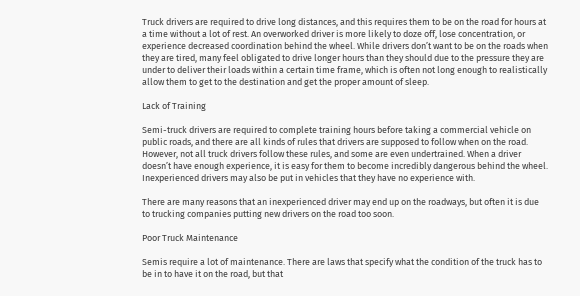Truck drivers are required to drive long distances, and this requires them to be on the road for hours at a time without a lot of rest. An overworked driver is more likely to doze off, lose concentration, or experience decreased coordination behind the wheel. While drivers don’t want to be on the roads when they are tired, many feel obligated to drive longer hours than they should due to the pressure they are under to deliver their loads within a certain time frame, which is often not long enough to realistically allow them to get to the destination and get the proper amount of sleep.

Lack of Training

Semi-truck drivers are required to complete training hours before taking a commercial vehicle on public roads, and there are all kinds of rules that drivers are supposed to follow when on the road. However, not all truck drivers follow these rules, and some are even undertrained. When a driver doesn’t have enough experience, it is easy for them to become incredibly dangerous behind the wheel. Inexperienced drivers may also be put in vehicles that they have no experience with.

There are many reasons that an inexperienced driver may end up on the roadways, but often it is due to trucking companies putting new drivers on the road too soon.

Poor Truck Maintenance

Semis require a lot of maintenance. There are laws that specify what the condition of the truck has to be in to have it on the road, but that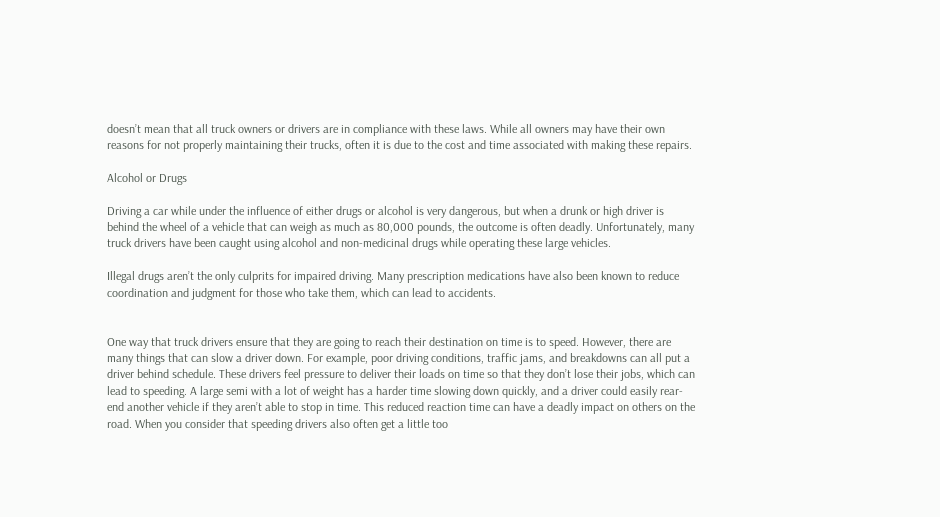doesn’t mean that all truck owners or drivers are in compliance with these laws. While all owners may have their own reasons for not properly maintaining their trucks, often it is due to the cost and time associated with making these repairs.

Alcohol or Drugs

Driving a car while under the influence of either drugs or alcohol is very dangerous, but when a drunk or high driver is behind the wheel of a vehicle that can weigh as much as 80,000 pounds, the outcome is often deadly. Unfortunately, many truck drivers have been caught using alcohol and non-medicinal drugs while operating these large vehicles.

Illegal drugs aren’t the only culprits for impaired driving. Many prescription medications have also been known to reduce coordination and judgment for those who take them, which can lead to accidents.


One way that truck drivers ensure that they are going to reach their destination on time is to speed. However, there are many things that can slow a driver down. For example, poor driving conditions, traffic jams, and breakdowns can all put a driver behind schedule. These drivers feel pressure to deliver their loads on time so that they don’t lose their jobs, which can lead to speeding. A large semi with a lot of weight has a harder time slowing down quickly, and a driver could easily rear-end another vehicle if they aren’t able to stop in time. This reduced reaction time can have a deadly impact on others on the road. When you consider that speeding drivers also often get a little too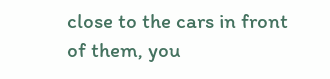close to the cars in front of them, you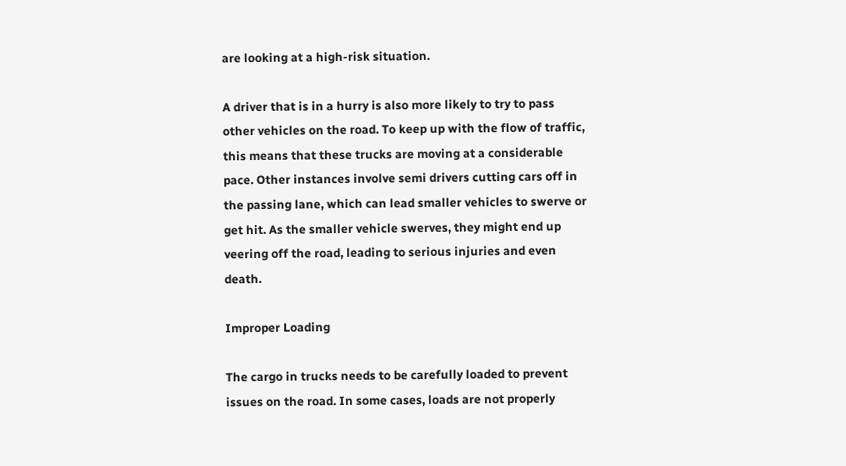are looking at a high-risk situation.

A driver that is in a hurry is also more likely to try to pass other vehicles on the road. To keep up with the flow of traffic, this means that these trucks are moving at a considerable pace. Other instances involve semi drivers cutting cars off in the passing lane, which can lead smaller vehicles to swerve or get hit. As the smaller vehicle swerves, they might end up veering off the road, leading to serious injuries and even death.

Improper Loading

The cargo in trucks needs to be carefully loaded to prevent issues on the road. In some cases, loads are not properly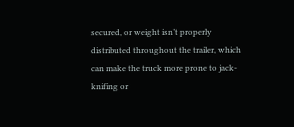secured, or weight isn’t properly distributed throughout the trailer, which can make the truck more prone to jack-knifing or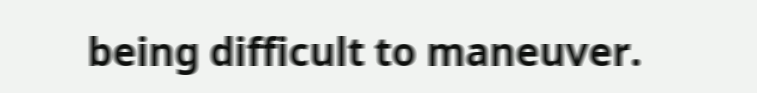being difficult to maneuver.